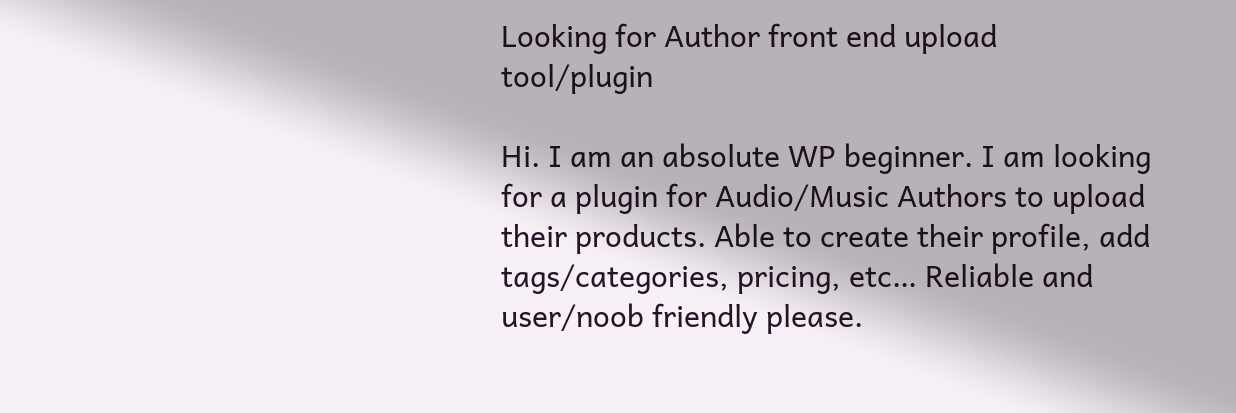Looking for Author front end upload tool/plugin

Hi. I am an absolute WP beginner. I am looking for a plugin for Audio/Music Authors to upload their products. Able to create their profile, add tags/categories, pricing, etc… Reliable and user/noob friendly please.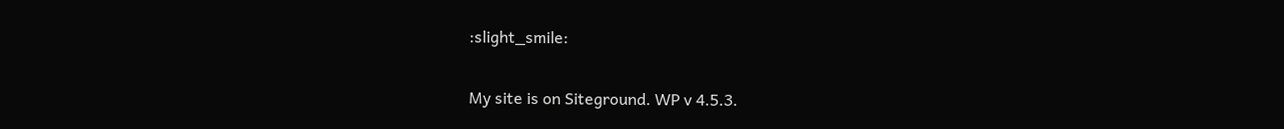:slight_smile:

My site is on Siteground. WP v 4.5.3.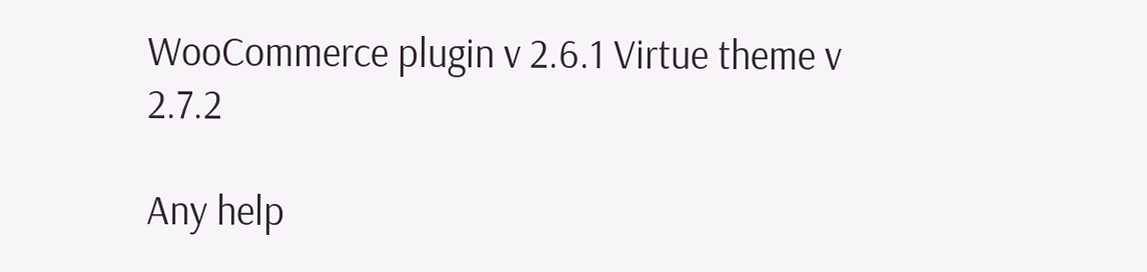WooCommerce plugin v 2.6.1 Virtue theme v 2.7.2

Any help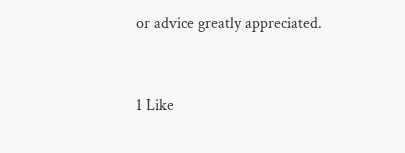or advice greatly appreciated.


1 Like